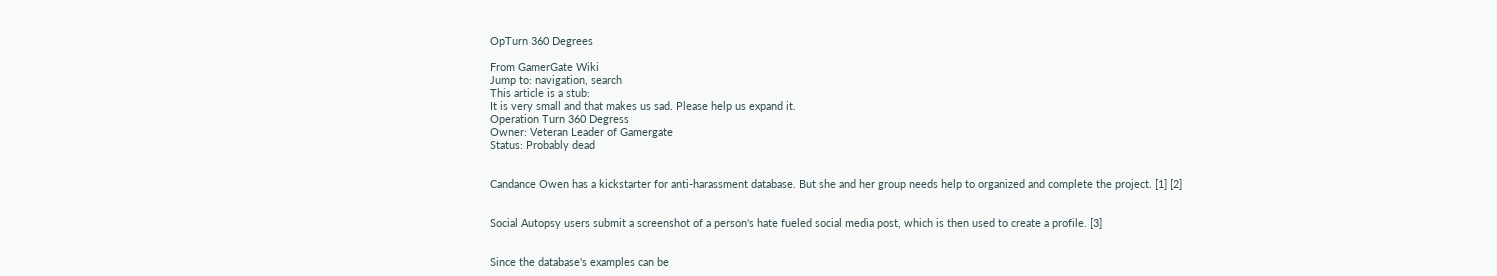OpTurn 360 Degrees

From GamerGate Wiki
Jump to: navigation, search
This article is a stub:
It is very small and that makes us sad. Please help us expand it.
Operation Turn 360 Degress
Owner: Veteran Leader of Gamergate
Status: Probably dead


Candance Owen has a kickstarter for anti-harassment database. But she and her group needs help to organized and complete the project. [1] [2]


Social Autopsy users submit a screenshot of a person's hate fueled social media post, which is then used to create a profile. [3]


Since the database's examples can be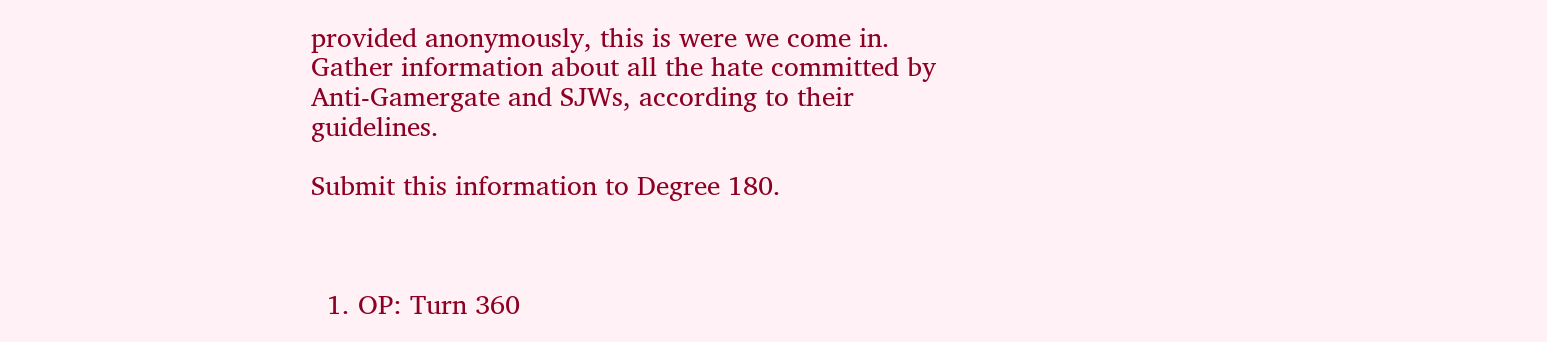provided anonymously, this is were we come in. Gather information about all the hate committed by Anti-Gamergate and SJWs, according to their guidelines.

Submit this information to Degree 180.



  1. OP: Turn 360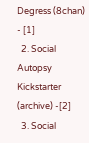Degress (8chan) - [1]
  2. Social Autopsy Kickstarter (archive) -[2]
  3. Social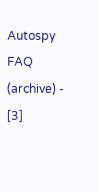Autospy FAQ (archive) - [3]